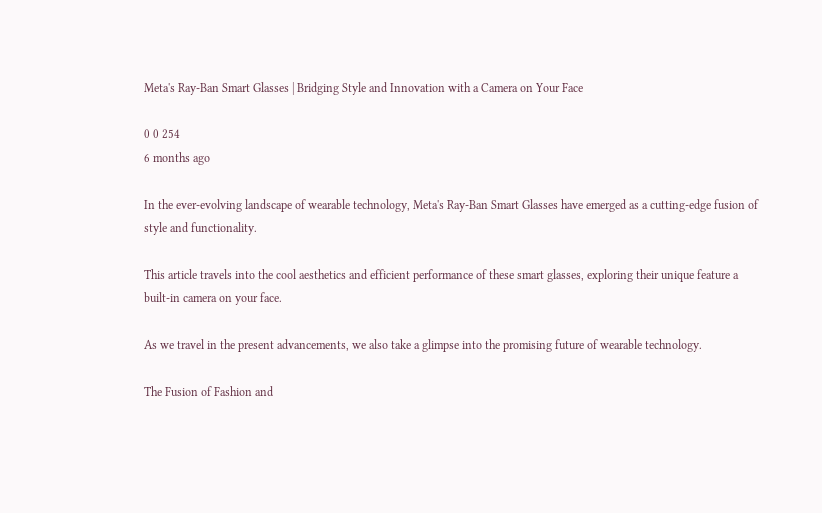Meta's Ray-Ban Smart Glasses | Bridging Style and Innovation with a Camera on Your Face

0 0 254
6 months ago

In the ever-evolving landscape of wearable technology, Meta's Ray-Ban Smart Glasses have emerged as a cutting-edge fusion of style and functionality.

This article travels into the cool aesthetics and efficient performance of these smart glasses, exploring their unique feature a built-in camera on your face.

As we travel in the present advancements, we also take a glimpse into the promising future of wearable technology.

The Fusion of Fashion and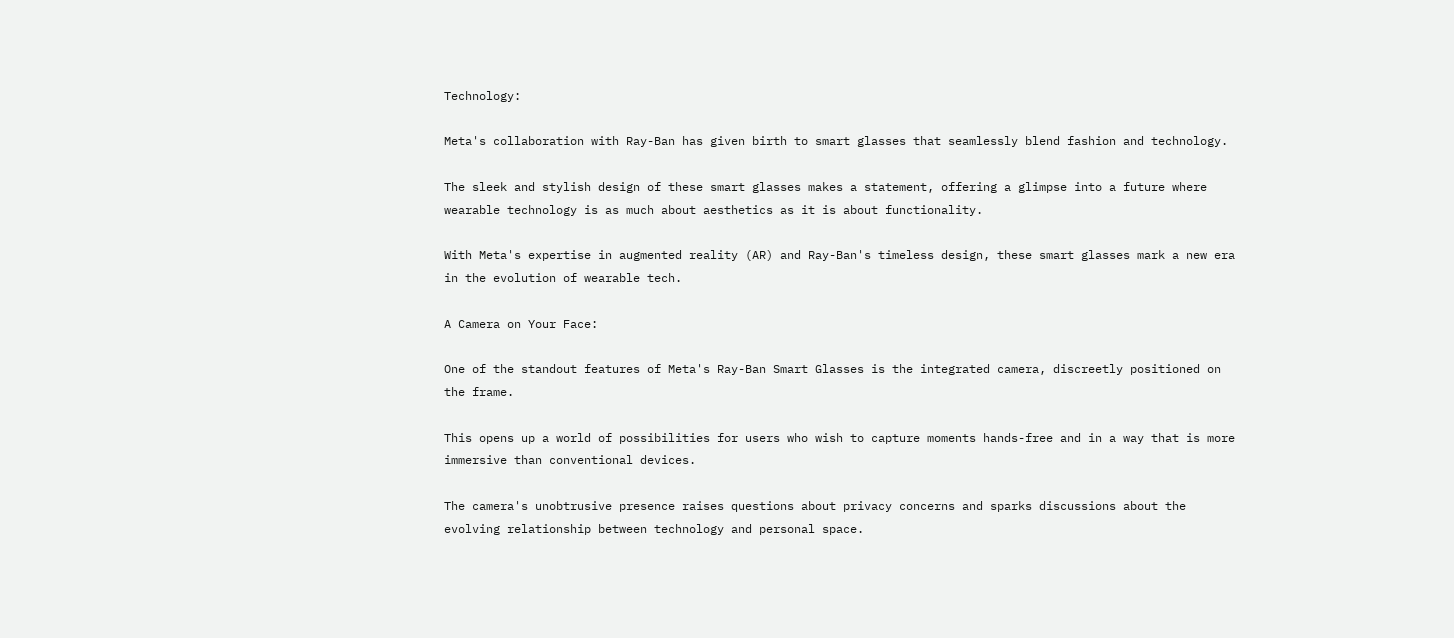Technology:

Meta's collaboration with Ray-Ban has given birth to smart glasses that seamlessly blend fashion and technology.

The sleek and stylish design of these smart glasses makes a statement, offering a glimpse into a future where wearable technology is as much about aesthetics as it is about functionality.

With Meta's expertise in augmented reality (AR) and Ray-Ban's timeless design, these smart glasses mark a new era in the evolution of wearable tech.

A Camera on Your Face:

One of the standout features of Meta's Ray-Ban Smart Glasses is the integrated camera, discreetly positioned on the frame.

This opens up a world of possibilities for users who wish to capture moments hands-free and in a way that is more immersive than conventional devices.

The camera's unobtrusive presence raises questions about privacy concerns and sparks discussions about the evolving relationship between technology and personal space.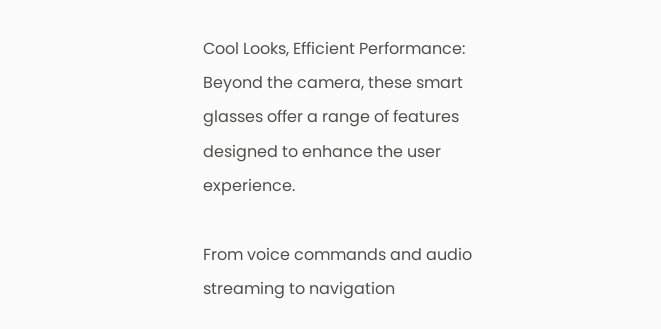Cool Looks, Efficient Performance: Beyond the camera, these smart glasses offer a range of features designed to enhance the user experience.

From voice commands and audio streaming to navigation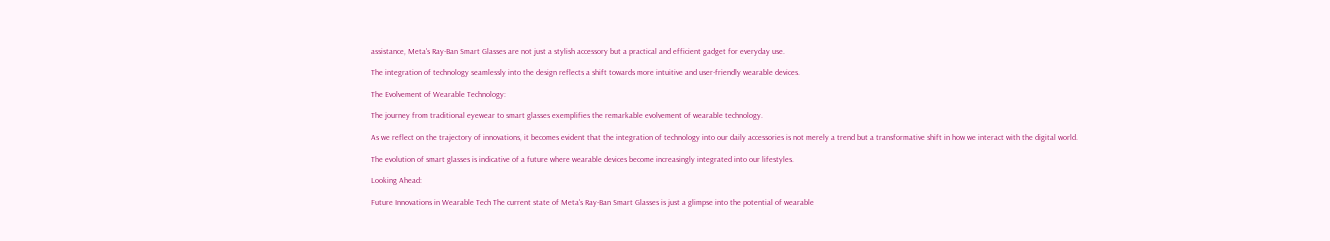assistance, Meta's Ray-Ban Smart Glasses are not just a stylish accessory but a practical and efficient gadget for everyday use.

The integration of technology seamlessly into the design reflects a shift towards more intuitive and user-friendly wearable devices.

The Evolvement of Wearable Technology:

The journey from traditional eyewear to smart glasses exemplifies the remarkable evolvement of wearable technology.

As we reflect on the trajectory of innovations, it becomes evident that the integration of technology into our daily accessories is not merely a trend but a transformative shift in how we interact with the digital world.

The evolution of smart glasses is indicative of a future where wearable devices become increasingly integrated into our lifestyles.

Looking Ahead:

Future Innovations in Wearable Tech The current state of Meta's Ray-Ban Smart Glasses is just a glimpse into the potential of wearable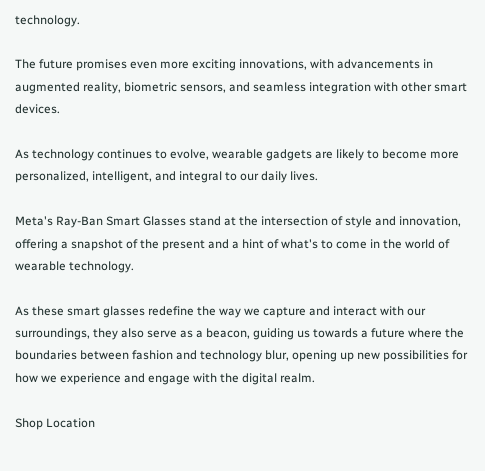technology.

The future promises even more exciting innovations, with advancements in augmented reality, biometric sensors, and seamless integration with other smart devices.

As technology continues to evolve, wearable gadgets are likely to become more personalized, intelligent, and integral to our daily lives.

Meta's Ray-Ban Smart Glasses stand at the intersection of style and innovation, offering a snapshot of the present and a hint of what's to come in the world of wearable technology.

As these smart glasses redefine the way we capture and interact with our surroundings, they also serve as a beacon, guiding us towards a future where the boundaries between fashion and technology blur, opening up new possibilities for how we experience and engage with the digital realm.

Shop Location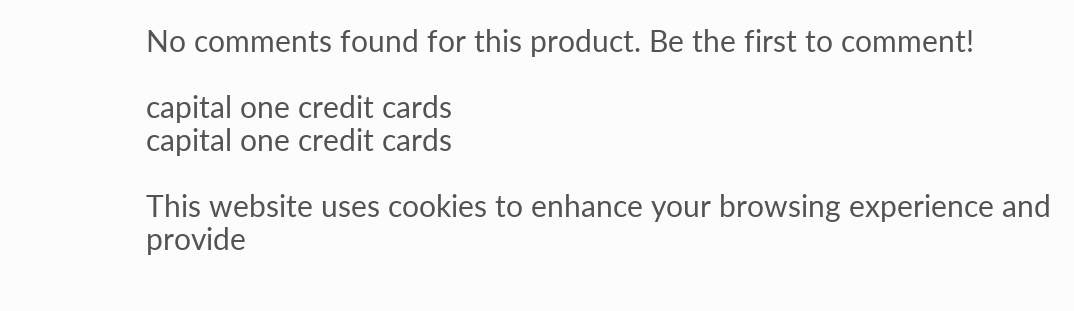No comments found for this product. Be the first to comment!

capital one credit cards
capital one credit cards

This website uses cookies to enhance your browsing experience and provide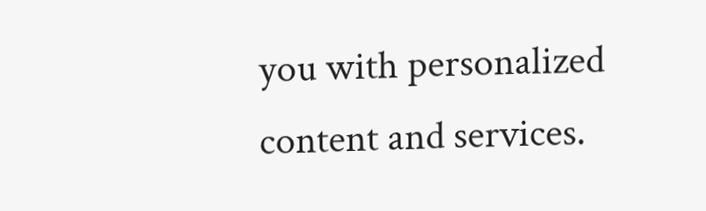you with personalized content and services.